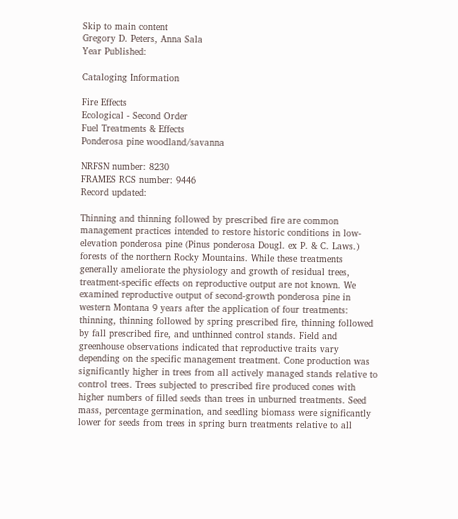Skip to main content
Gregory D. Peters, Anna Sala
Year Published:

Cataloging Information

Fire Effects
Ecological - Second Order
Fuel Treatments & Effects
Ponderosa pine woodland/savanna

NRFSN number: 8230
FRAMES RCS number: 9446
Record updated:

Thinning and thinning followed by prescribed fire are common management practices intended to restore historic conditions in low-elevation ponderosa pine (Pinus ponderosa Dougl. ex P. & C. Laws.) forests of the northern Rocky Mountains. While these treatments generally ameliorate the physiology and growth of residual trees, treatment-specific effects on reproductive output are not known. We examined reproductive output of second-growth ponderosa pine in western Montana 9 years after the application of four treatments: thinning, thinning followed by spring prescribed fire, thinning followed by fall prescribed fire, and unthinned control stands. Field and greenhouse observations indicated that reproductive traits vary depending on the specific management treatment. Cone production was significantly higher in trees from all actively managed stands relative to control trees. Trees subjected to prescribed fire produced cones with higher numbers of filled seeds than trees in unburned treatments. Seed mass, percentage germination, and seedling biomass were significantly lower for seeds from trees in spring burn treatments relative to all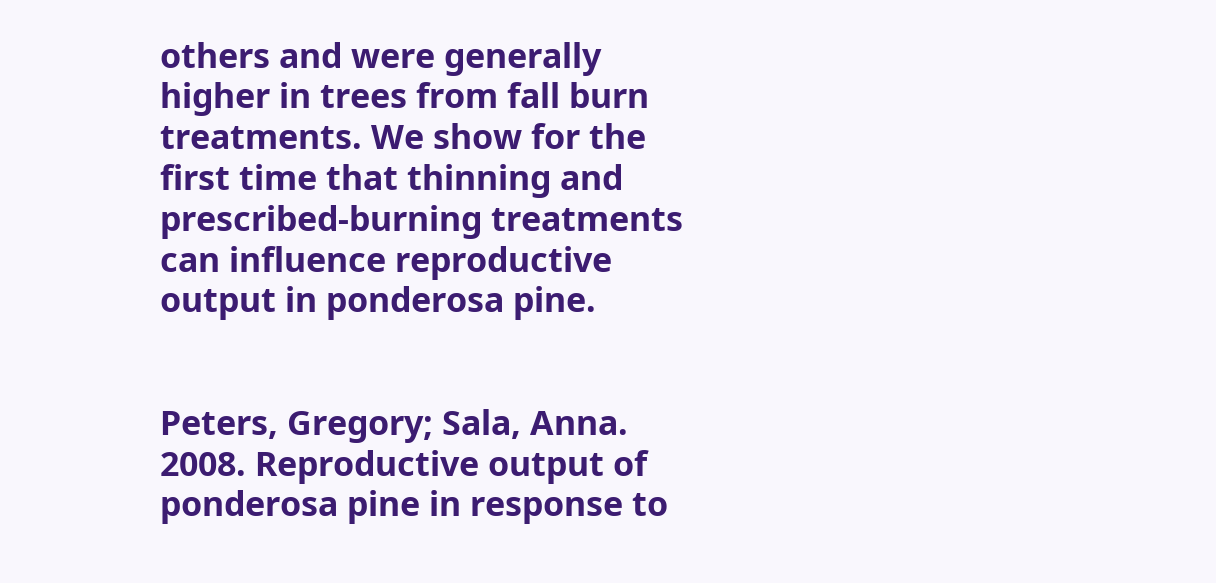others and were generally higher in trees from fall burn treatments. We show for the first time that thinning and prescribed-burning treatments can influence reproductive output in ponderosa pine.


Peters, Gregory; Sala, Anna. 2008. Reproductive output of ponderosa pine in response to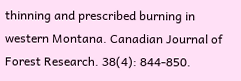thinning and prescribed burning in western Montana. Canadian Journal of Forest Research. 38(4): 844-850.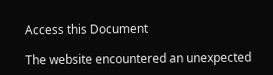Access this Document

The website encountered an unexpected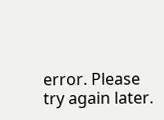error. Please try again later.